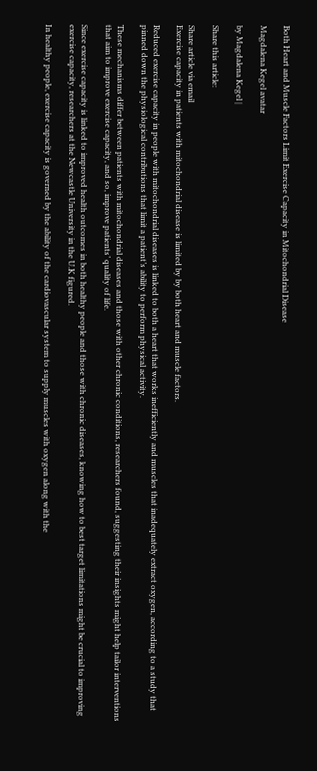Both Heart and Muscle Factors Limit Exercise Capacity in Mitochondrial Disease

Magdalena Kegel avatar

by Magdalena Kegel |

Share this article:

Share article via email
Exercise capacity in patients with mitochondrial disease is limited by by both heart and muscle factors.

Reduced exercise capacity in people with mitochondrial diseases is linked to both a heart that works inefficiently and muscles that inadequately extract oxygen, according to a study that pinned down the physiological contributions that limit a patient’s ability to perform physical activity.

These mechanisms differ between patients with mitochondrial diseases and those with other chronic conditions, researchers found, suggesting their insights might help tailor interventions that aim to improve exercise capacity, and so, improve patients’ quality of life.

Since exercise capacity is linked to improved health outcomes in both healthy people and those with chronic diseases, knowing how to best target limitations might be crucial to improving exercise capacity, researchers at the Newcastle University in the U.K figured.

In healthy people, exercise capacity is governed by the ability of the cardiovascular system to supply muscles with oxygen along with the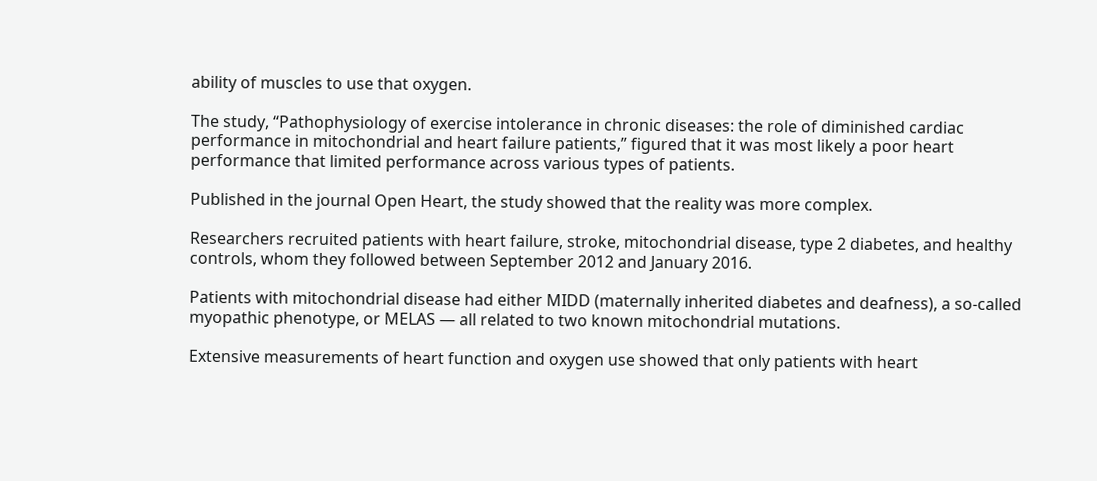ability of muscles to use that oxygen.

The study, “Pathophysiology of exercise intolerance in chronic diseases: the role of diminished cardiac performance in mitochondrial and heart failure patients,” figured that it was most likely a poor heart performance that limited performance across various types of patients.

Published in the journal Open Heart, the study showed that the reality was more complex.

Researchers recruited patients with heart failure, stroke, mitochondrial disease, type 2 diabetes, and healthy controls, whom they followed between September 2012 and January 2016.

Patients with mitochondrial disease had either MIDD (maternally inherited diabetes and deafness), a so-called myopathic phenotype, or MELAS — all related to two known mitochondrial mutations.

Extensive measurements of heart function and oxygen use showed that only patients with heart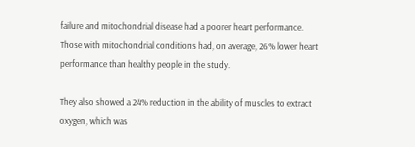failure and mitochondrial disease had a poorer heart performance. Those with mitochondrial conditions had, on average, 26% lower heart performance than healthy people in the study.

They also showed a 24% reduction in the ability of muscles to extract oxygen, which was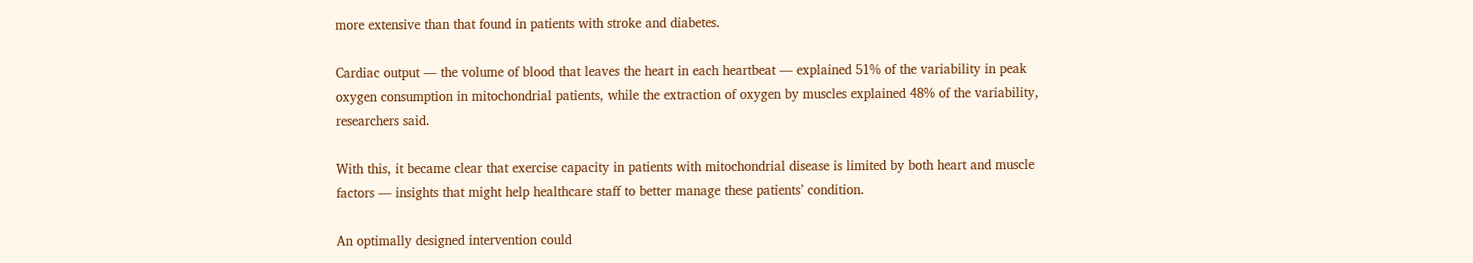more extensive than that found in patients with stroke and diabetes.

Cardiac output — the volume of blood that leaves the heart in each heartbeat — explained 51% of the variability in peak oxygen consumption in mitochondrial patients, while the extraction of oxygen by muscles explained 48% of the variability, researchers said.

With this, it became clear that exercise capacity in patients with mitochondrial disease is limited by both heart and muscle factors — insights that might help healthcare staff to better manage these patients’ condition.

An optimally designed intervention could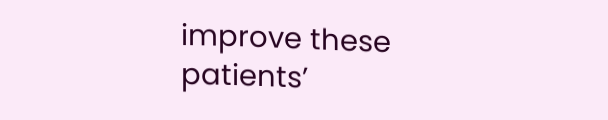improve these patients’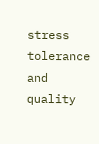stress tolerance and quality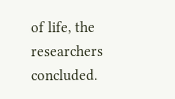of life, the researchers concluded.